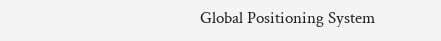Global Positioning System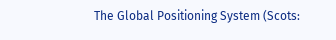The Global Positioning System (Scots: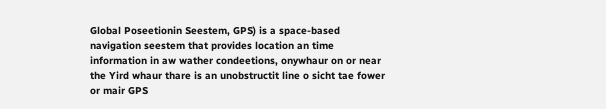Global Poseetionin Seestem, GPS) is a space-based navigation seestem that provides location an time information in aw wather condeetions, onywhaur on or near the Yird whaur thare is an unobstructit line o sicht tae fower or mair GPS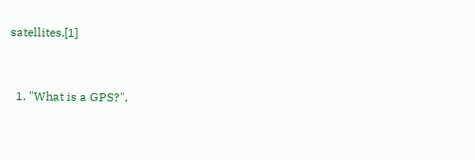satellites.[1]


  1. "What is a GPS?".